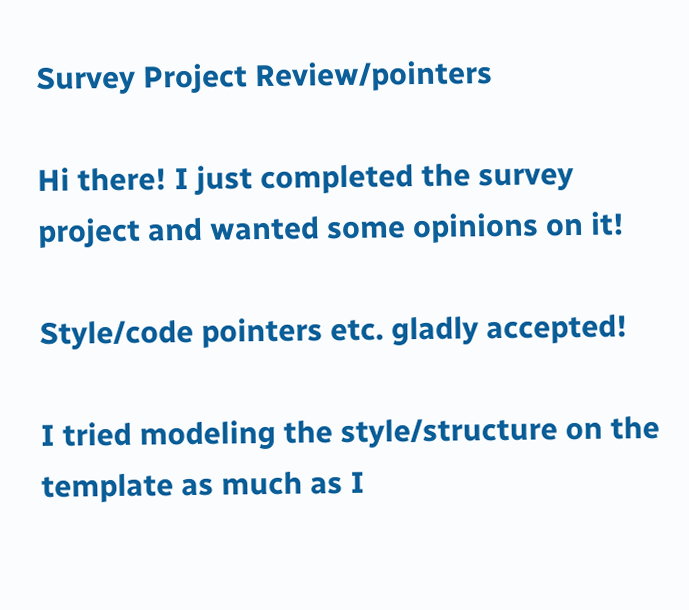Survey Project Review/pointers

Hi there! I just completed the survey project and wanted some opinions on it!

Style/code pointers etc. gladly accepted!

I tried modeling the style/structure on the template as much as I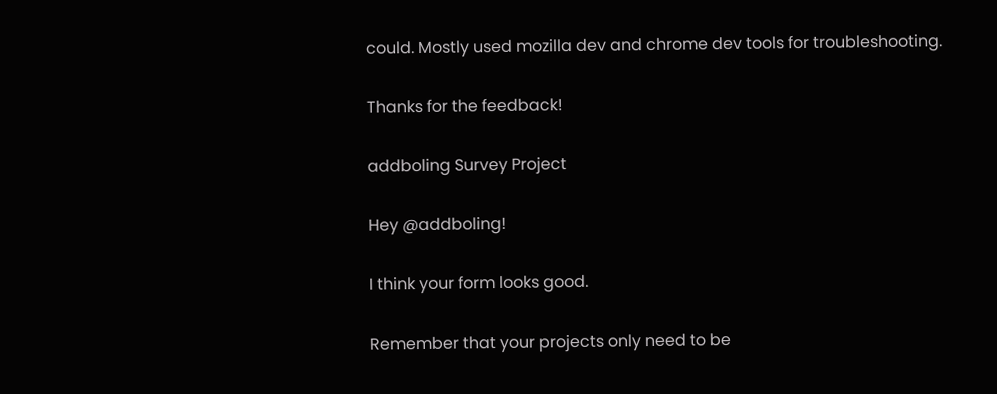could. Mostly used mozilla dev and chrome dev tools for troubleshooting.

Thanks for the feedback!

addboling Survey Project

Hey @addboling!

I think your form looks good.

Remember that your projects only need to be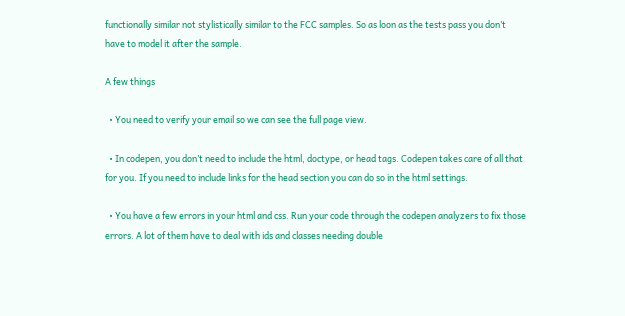functionally similar not stylistically similar to the FCC samples. So as loon as the tests pass you don’t have to model it after the sample.

A few things

  • You need to verify your email so we can see the full page view.

  • In codepen, you don’t need to include the html, doctype, or head tags. Codepen takes care of all that for you. If you need to include links for the head section you can do so in the html settings.

  • You have a few errors in your html and css. Run your code through the codepen analyzers to fix those errors. A lot of them have to deal with ids and classes needing double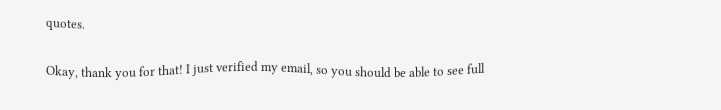quotes.

Okay, thank you for that! I just verified my email, so you should be able to see full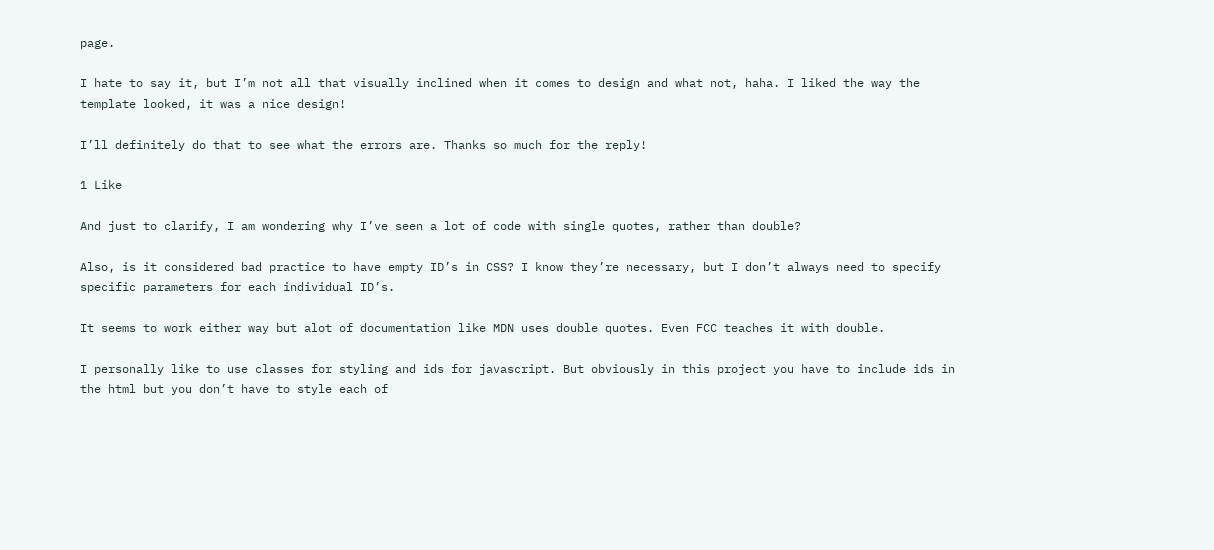page.

I hate to say it, but I’m not all that visually inclined when it comes to design and what not, haha. I liked the way the template looked, it was a nice design!

I’ll definitely do that to see what the errors are. Thanks so much for the reply!

1 Like

And just to clarify, I am wondering why I’ve seen a lot of code with single quotes, rather than double?

Also, is it considered bad practice to have empty ID’s in CSS? I know they’re necessary, but I don’t always need to specify specific parameters for each individual ID’s.

It seems to work either way but alot of documentation like MDN uses double quotes. Even FCC teaches it with double.

I personally like to use classes for styling and ids for javascript. But obviously in this project you have to include ids in the html but you don’t have to style each of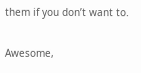them if you don’t want to.

Awesome,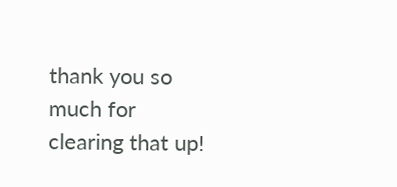thank you so much for clearing that up!